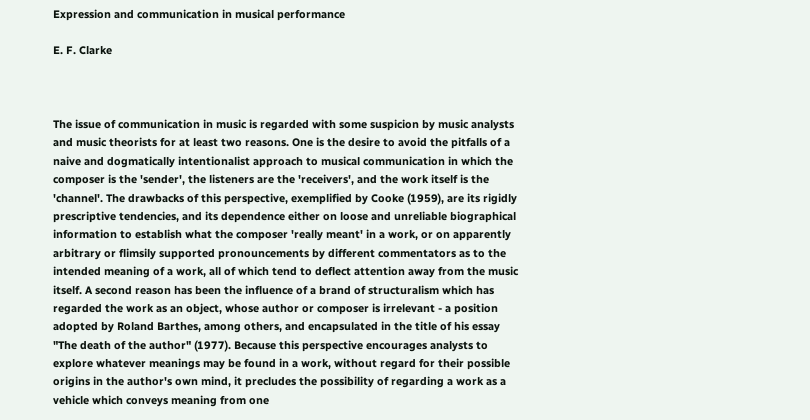Expression and communication in musical performance

E. F. Clarke



The issue of communication in music is regarded with some suspicion by music analysts and music theorists for at least two reasons. One is the desire to avoid the pitfalls of a naive and dogmatically intentionalist approach to musical communication in which the composer is the 'sender', the listeners are the 'receivers', and the work itself is the 'channel'. The drawbacks of this perspective, exemplified by Cooke (1959), are its rigidly prescriptive tendencies, and its dependence either on loose and unreliable biographical information to establish what the composer 'really meant' in a work, or on apparently arbitrary or flimsily supported pronouncements by different commentators as to the intended meaning of a work, all of which tend to deflect attention away from the music itself. A second reason has been the influence of a brand of structuralism which has regarded the work as an object, whose author or composer is irrelevant - a position adopted by Roland Barthes, among others, and encapsulated in the title of his essay "The death of the author" (1977). Because this perspective encourages analysts to explore whatever meanings may be found in a work, without regard for their possible origins in the author's own mind, it precludes the possibility of regarding a work as a vehicle which conveys meaning from one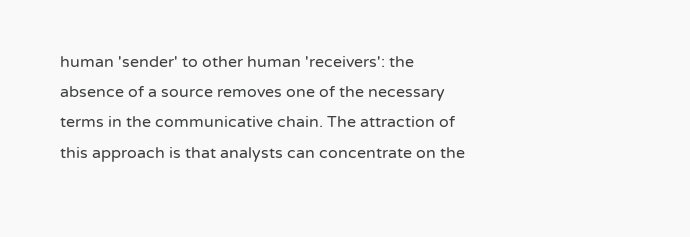human 'sender' to other human 'receivers': the absence of a source removes one of the necessary terms in the communicative chain. The attraction of this approach is that analysts can concentrate on the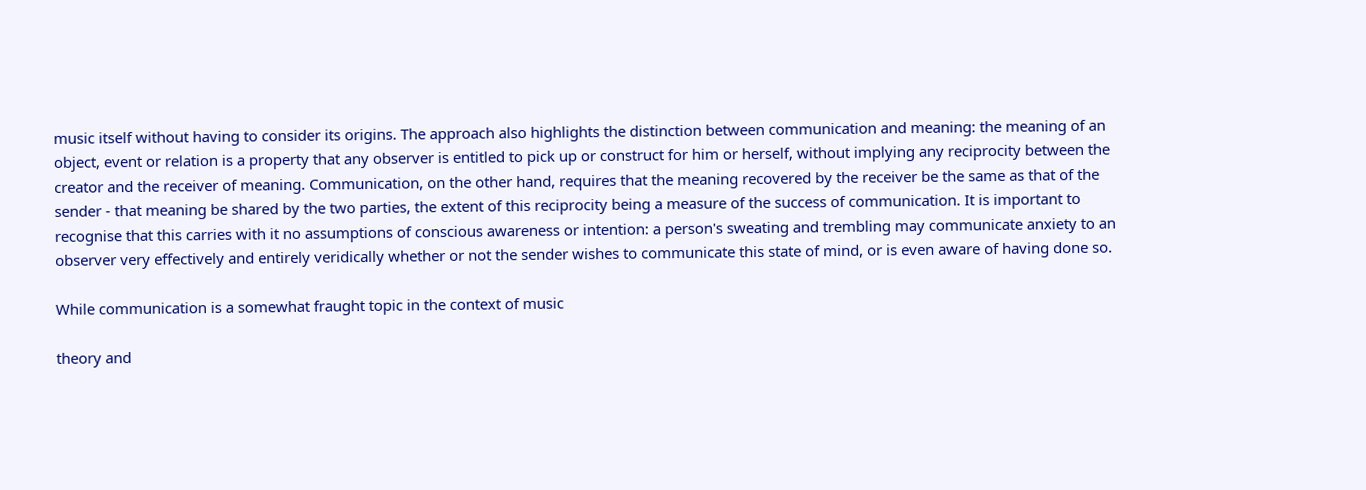music itself without having to consider its origins. The approach also highlights the distinction between communication and meaning: the meaning of an object, event or relation is a property that any observer is entitled to pick up or construct for him or herself, without implying any reciprocity between the creator and the receiver of meaning. Communication, on the other hand, requires that the meaning recovered by the receiver be the same as that of the sender - that meaning be shared by the two parties, the extent of this reciprocity being a measure of the success of communication. It is important to recognise that this carries with it no assumptions of conscious awareness or intention: a person's sweating and trembling may communicate anxiety to an observer very effectively and entirely veridically whether or not the sender wishes to communicate this state of mind, or is even aware of having done so.

While communication is a somewhat fraught topic in the context of music

theory and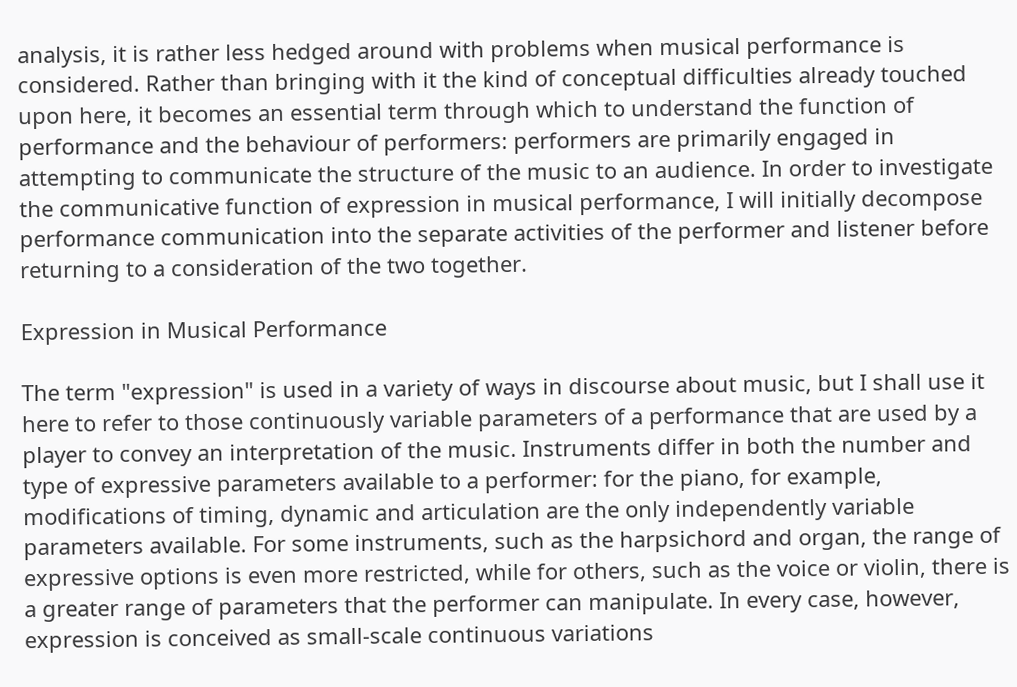analysis, it is rather less hedged around with problems when musical performance is considered. Rather than bringing with it the kind of conceptual difficulties already touched upon here, it becomes an essential term through which to understand the function of performance and the behaviour of performers: performers are primarily engaged in attempting to communicate the structure of the music to an audience. In order to investigate the communicative function of expression in musical performance, I will initially decompose performance communication into the separate activities of the performer and listener before returning to a consideration of the two together.

Expression in Musical Performance

The term "expression" is used in a variety of ways in discourse about music, but I shall use it here to refer to those continuously variable parameters of a performance that are used by a player to convey an interpretation of the music. Instruments differ in both the number and type of expressive parameters available to a performer: for the piano, for example, modifications of timing, dynamic and articulation are the only independently variable parameters available. For some instruments, such as the harpsichord and organ, the range of expressive options is even more restricted, while for others, such as the voice or violin, there is a greater range of parameters that the performer can manipulate. In every case, however, expression is conceived as small-scale continuous variations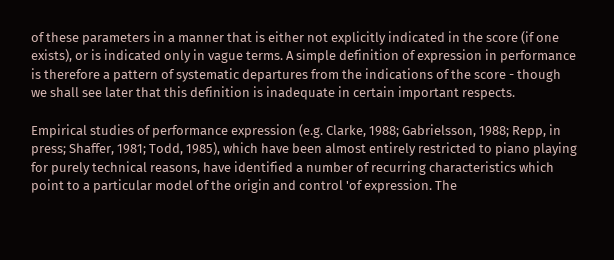of these parameters in a manner that is either not explicitly indicated in the score (if one exists), or is indicated only in vague terms. A simple definition of expression in performance is therefore a pattern of systematic departures from the indications of the score - though we shall see later that this definition is inadequate in certain important respects.

Empirical studies of performance expression (e.g. Clarke, 1988; Gabrielsson, 1988; Repp, in press; Shaffer, 1981; Todd, 1985), which have been almost entirely restricted to piano playing for purely technical reasons, have identified a number of recurring characteristics which point to a particular model of the origin and control 'of expression. The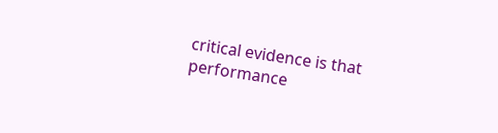critical evidence is that performance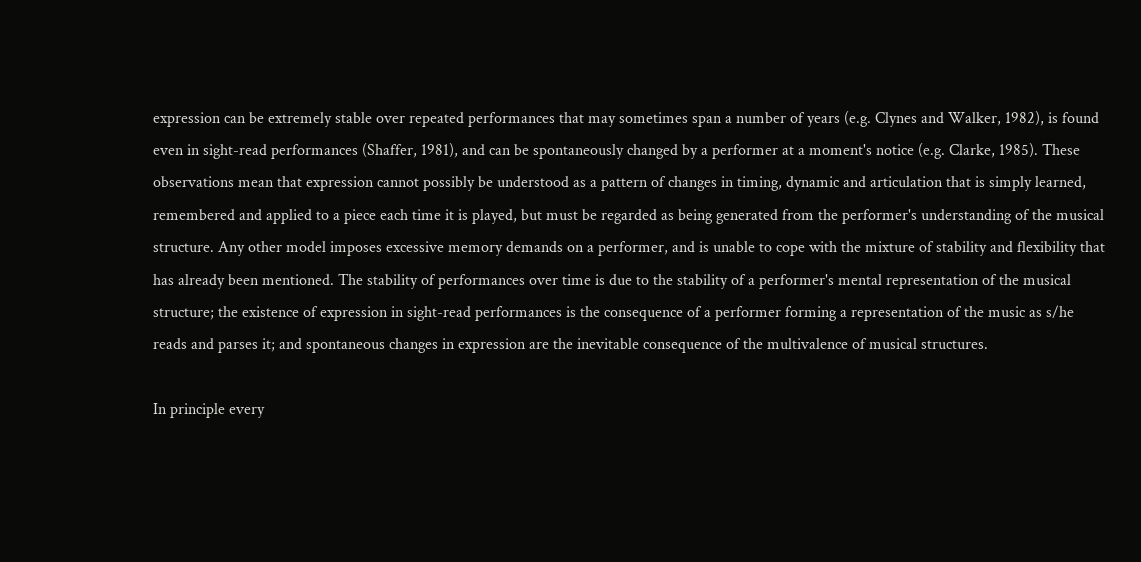expression can be extremely stable over repeated performances that may sometimes span a number of years (e.g. Clynes and Walker, 1982), is found even in sight-read performances (Shaffer, 1981), and can be spontaneously changed by a performer at a moment's notice (e.g. Clarke, 1985). These observations mean that expression cannot possibly be understood as a pattern of changes in timing, dynamic and articulation that is simply learned, remembered and applied to a piece each time it is played, but must be regarded as being generated from the performer's understanding of the musical structure. Any other model imposes excessive memory demands on a performer, and is unable to cope with the mixture of stability and flexibility that has already been mentioned. The stability of performances over time is due to the stability of a performer's mental representation of the musical structure; the existence of expression in sight-read performances is the consequence of a performer forming a representation of the music as s/he reads and parses it; and spontaneous changes in expression are the inevitable consequence of the multivalence of musical structures.

In principle every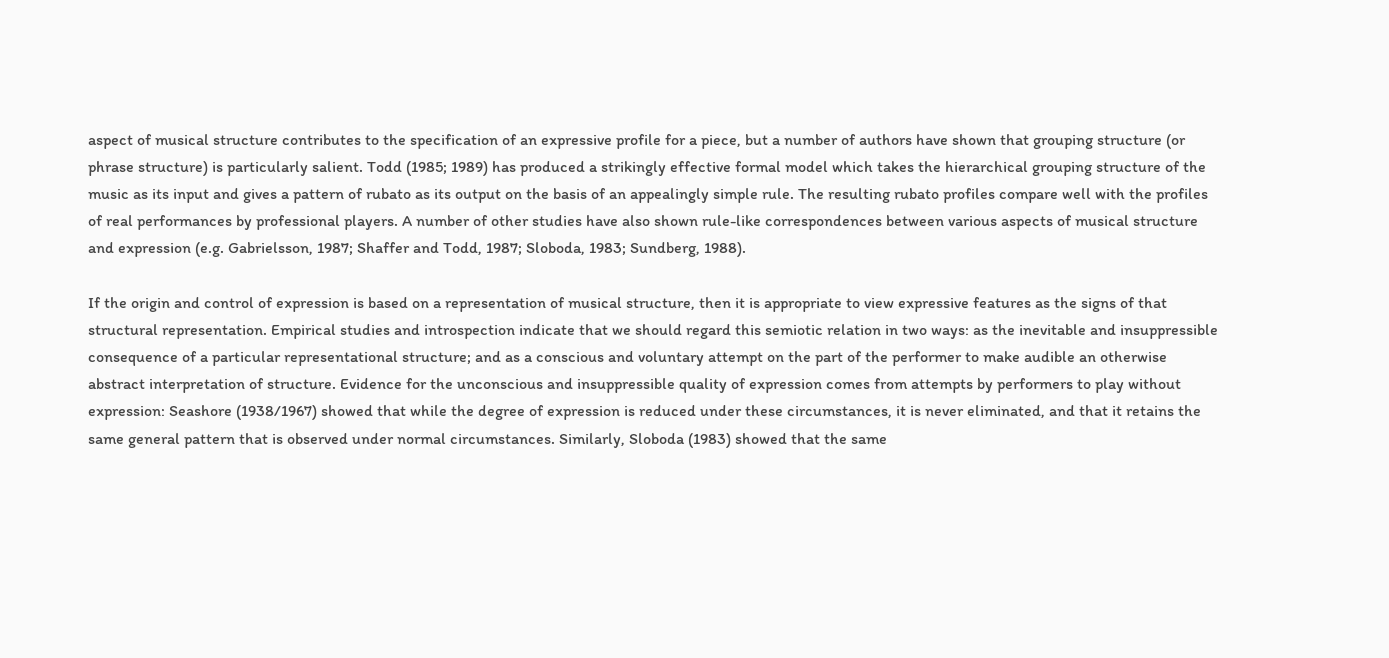aspect of musical structure contributes to the specification of an expressive profile for a piece, but a number of authors have shown that grouping structure (or phrase structure) is particularly salient. Todd (1985; 1989) has produced a strikingly effective formal model which takes the hierarchical grouping structure of the music as its input and gives a pattern of rubato as its output on the basis of an appealingly simple rule. The resulting rubato profiles compare well with the profiles of real performances by professional players. A number of other studies have also shown rule-like correspondences between various aspects of musical structure and expression (e.g. Gabrielsson, 1987; Shaffer and Todd, 1987; Sloboda, 1983; Sundberg, 1988).

If the origin and control of expression is based on a representation of musical structure, then it is appropriate to view expressive features as the signs of that structural representation. Empirical studies and introspection indicate that we should regard this semiotic relation in two ways: as the inevitable and insuppressible consequence of a particular representational structure; and as a conscious and voluntary attempt on the part of the performer to make audible an otherwise abstract interpretation of structure. Evidence for the unconscious and insuppressible quality of expression comes from attempts by performers to play without expression: Seashore (1938/1967) showed that while the degree of expression is reduced under these circumstances, it is never eliminated, and that it retains the same general pattern that is observed under normal circumstances. Similarly, Sloboda (1983) showed that the same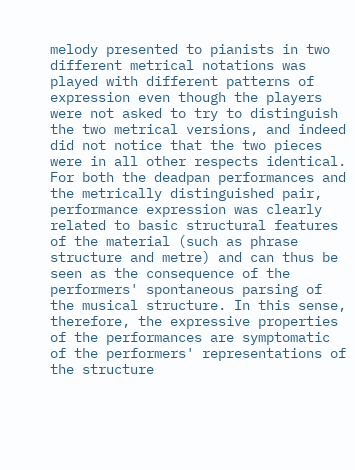melody presented to pianists in two different metrical notations was played with different patterns of expression even though the players were not asked to try to distinguish the two metrical versions, and indeed did not notice that the two pieces were in all other respects identical. For both the deadpan performances and the metrically distinguished pair, performance expression was clearly related to basic structural features of the material (such as phrase structure and metre) and can thus be seen as the consequence of the performers' spontaneous parsing of the musical structure. In this sense, therefore, the expressive properties of the performances are symptomatic of the performers' representations of the structure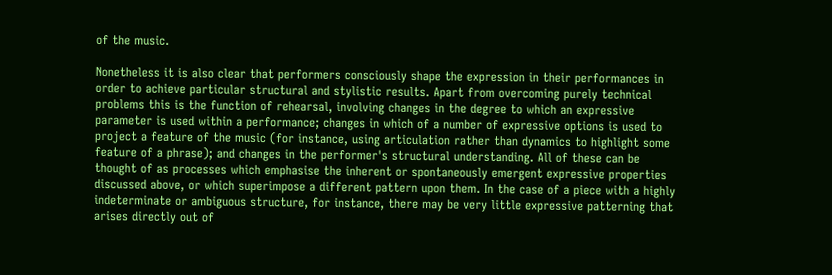of the music.

Nonetheless it is also clear that performers consciously shape the expression in their performances in order to achieve particular structural and stylistic results. Apart from overcoming purely technical problems this is the function of rehearsal, involving changes in the degree to which an expressive parameter is used within a performance; changes in which of a number of expressive options is used to project a feature of the music (for instance, using articulation rather than dynamics to highlight some feature of a phrase); and changes in the performer's structural understanding. All of these can be thought of as processes which emphasise the inherent or spontaneously emergent expressive properties discussed above, or which superimpose a different pattern upon them. In the case of a piece with a highly indeterminate or ambiguous structure, for instance, there may be very little expressive patterning that arises directly out of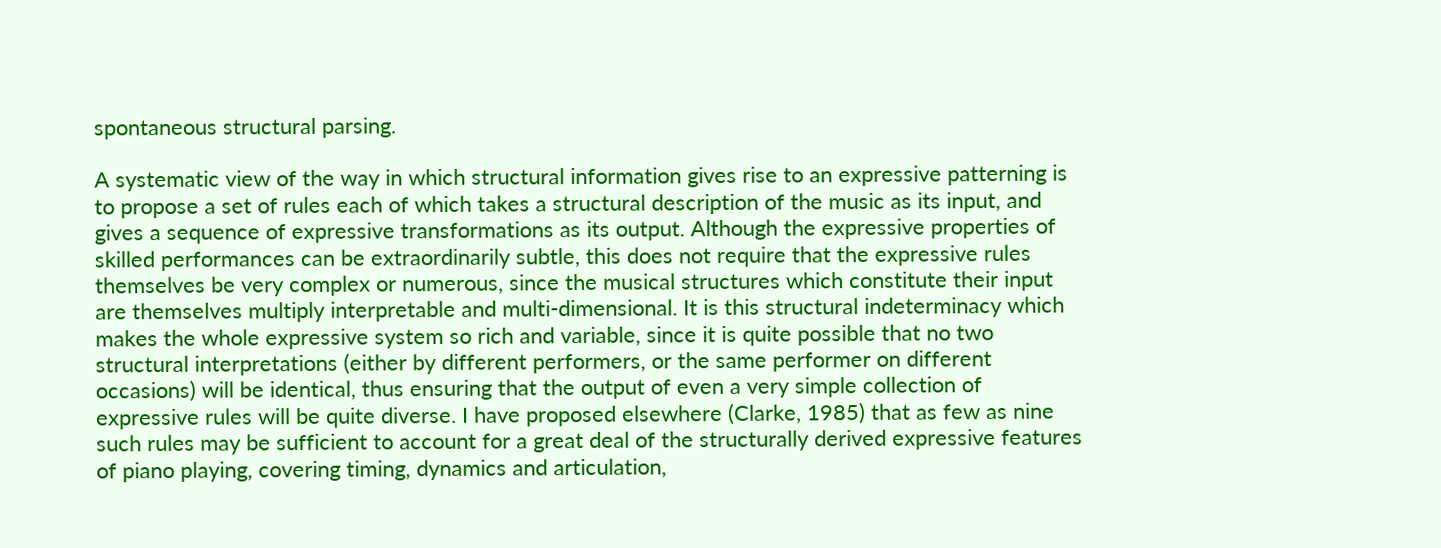spontaneous structural parsing.

A systematic view of the way in which structural information gives rise to an expressive patterning is to propose a set of rules each of which takes a structural description of the music as its input, and gives a sequence of expressive transformations as its output. Although the expressive properties of skilled performances can be extraordinarily subtle, this does not require that the expressive rules themselves be very complex or numerous, since the musical structures which constitute their input are themselves multiply interpretable and multi-dimensional. It is this structural indeterminacy which makes the whole expressive system so rich and variable, since it is quite possible that no two structural interpretations (either by different performers, or the same performer on different occasions) will be identical, thus ensuring that the output of even a very simple collection of expressive rules will be quite diverse. I have proposed elsewhere (Clarke, 1985) that as few as nine such rules may be sufficient to account for a great deal of the structurally derived expressive features of piano playing, covering timing, dynamics and articulation,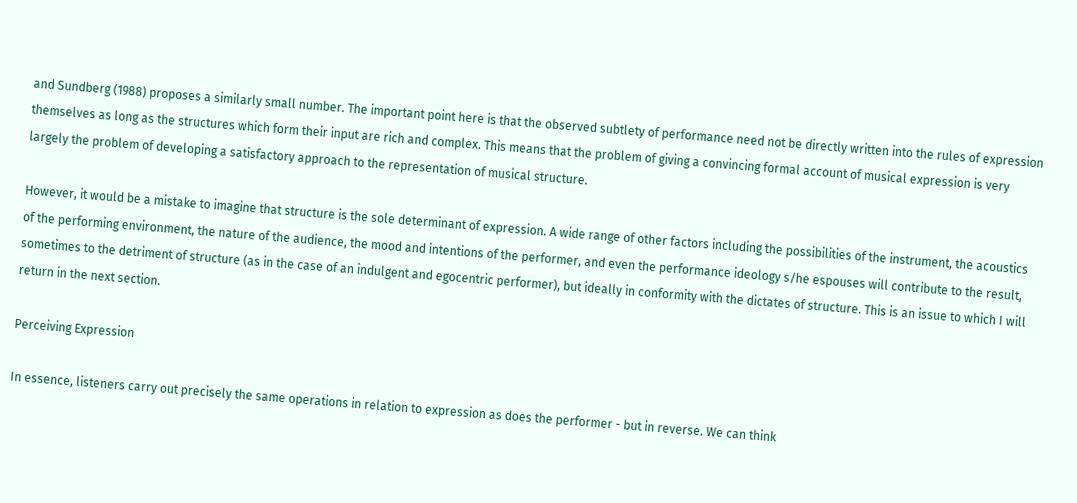and Sundberg (1988) proposes a similarly small number. The important point here is that the observed subtlety of performance need not be directly written into the rules of expression themselves as long as the structures which form their input are rich and complex. This means that the problem of giving a convincing formal account of musical expression is very largely the problem of developing a satisfactory approach to the representation of musical structure.

However, it would be a mistake to imagine that structure is the sole determinant of expression. A wide range of other factors including the possibilities of the instrument, the acoustics of the performing environment, the nature of the audience, the mood and intentions of the performer, and even the performance ideology s/he espouses will contribute to the result, sometimes to the detriment of structure (as in the case of an indulgent and egocentric performer), but ideally in conformity with the dictates of structure. This is an issue to which I will return in the next section.

Perceiving Expression

In essence, listeners carry out precisely the same operations in relation to expression as does the performer - but in reverse. We can think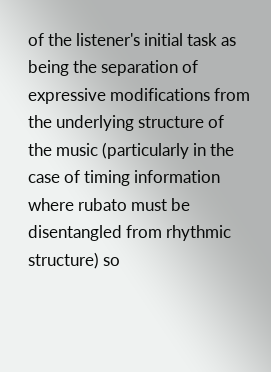of the listener's initial task as being the separation of expressive modifications from the underlying structure of the music (particularly in the case of timing information where rubato must be disentangled from rhythmic structure) so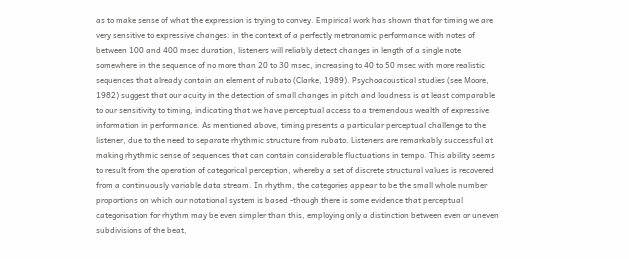as to make sense of what the expression is trying to convey. Empirical work has shown that for timing we are very sensitive to expressive changes: in the context of a perfectly metronomic performance with notes of between 100 and 400 msec duration, listeners will reliably detect changes in length of a single note somewhere in the sequence of no more than 20 to 30 msec, increasing to 40 to 50 msec with more realistic sequences that already contain an element of rubato (Clarke, 1989). Psychoacoustical studies (see Moore, 1982) suggest that our acuity in the detection of small changes in pitch and loudness is at least comparable to our sensitivity to timing, indicating that we have perceptual access to a tremendous wealth of expressive information in performance. As mentioned above, timing presents a particular perceptual challenge to the listener, due to the need to separate rhythmic structure from rubato. Listeners are remarkably successful at making rhythmic sense of sequences that can contain considerable fluctuations in tempo. This ability seems to result from the operation of categorical perception, whereby a set of discrete structural values is recovered from a continuously variable data stream. In rhythm, the categories appear to be the small whole number proportions on which our notational system is based -though there is some evidence that perceptual categorisation for rhythm may be even simpler than this, employing only a distinction between even or uneven subdivisions of the beat,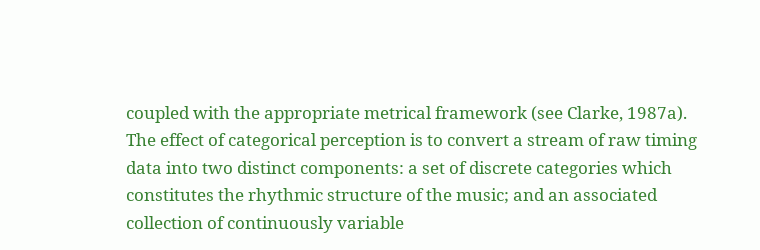coupled with the appropriate metrical framework (see Clarke, 1987a). The effect of categorical perception is to convert a stream of raw timing data into two distinct components: a set of discrete categories which constitutes the rhythmic structure of the music; and an associated collection of continuously variable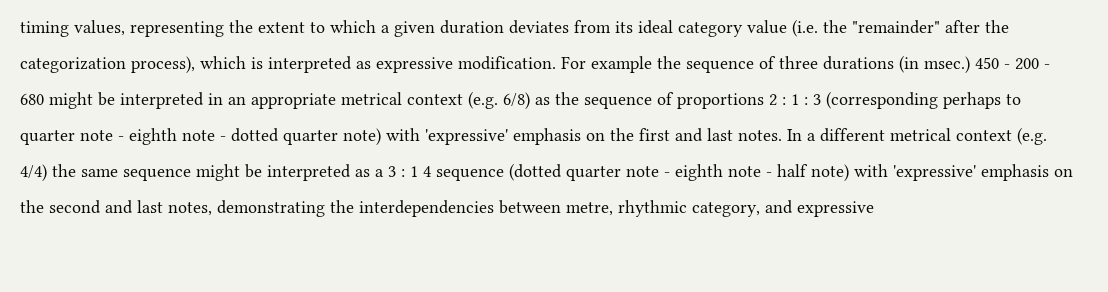timing values, representing the extent to which a given duration deviates from its ideal category value (i.e. the "remainder" after the categorization process), which is interpreted as expressive modification. For example the sequence of three durations (in msec.) 450 - 200 - 680 might be interpreted in an appropriate metrical context (e.g. 6/8) as the sequence of proportions 2 : 1 : 3 (corresponding perhaps to quarter note - eighth note - dotted quarter note) with 'expressive' emphasis on the first and last notes. In a different metrical context (e.g. 4/4) the same sequence might be interpreted as a 3 : 1 4 sequence (dotted quarter note - eighth note - half note) with 'expressive' emphasis on the second and last notes, demonstrating the interdependencies between metre, rhythmic category, and expressive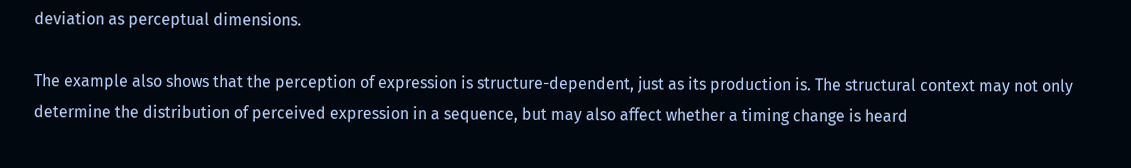deviation as perceptual dimensions.

The example also shows that the perception of expression is structure-dependent, just as its production is. The structural context may not only determine the distribution of perceived expression in a sequence, but may also affect whether a timing change is heard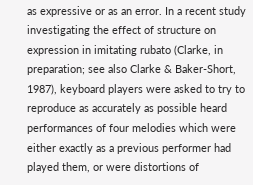as expressive or as an error. In a recent study investigating the effect of structure on expression in imitating rubato (Clarke, in preparation; see also Clarke & Baker-Short, 1987), keyboard players were asked to try to reproduce as accurately as possible heard performances of four melodies which were either exactly as a previous performer had played them, or were distortions of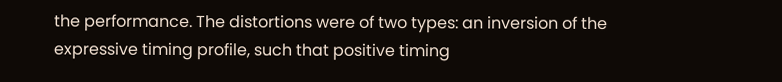the performance. The distortions were of two types: an inversion of the expressive timing profile, such that positive timing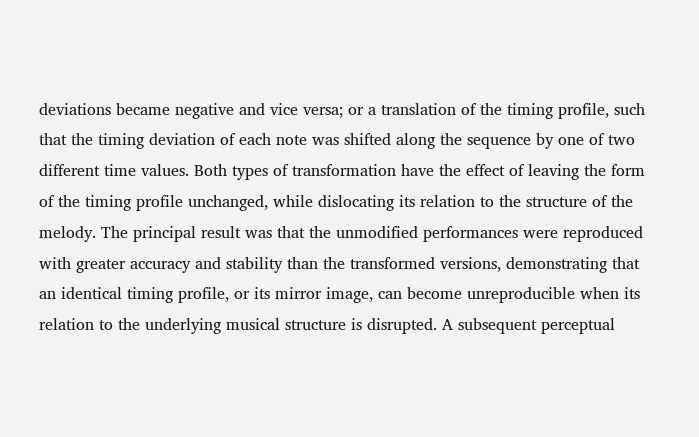deviations became negative and vice versa; or a translation of the timing profile, such that the timing deviation of each note was shifted along the sequence by one of two different time values. Both types of transformation have the effect of leaving the form of the timing profile unchanged, while dislocating its relation to the structure of the melody. The principal result was that the unmodified performances were reproduced with greater accuracy and stability than the transformed versions, demonstrating that an identical timing profile, or its mirror image, can become unreproducible when its relation to the underlying musical structure is disrupted. A subsequent perceptual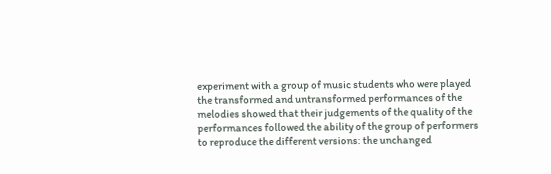experiment with a group of music students who were played the transformed and untransformed performances of the melodies showed that their judgements of the quality of the performances followed the ability of the group of performers to reproduce the different versions: the unchanged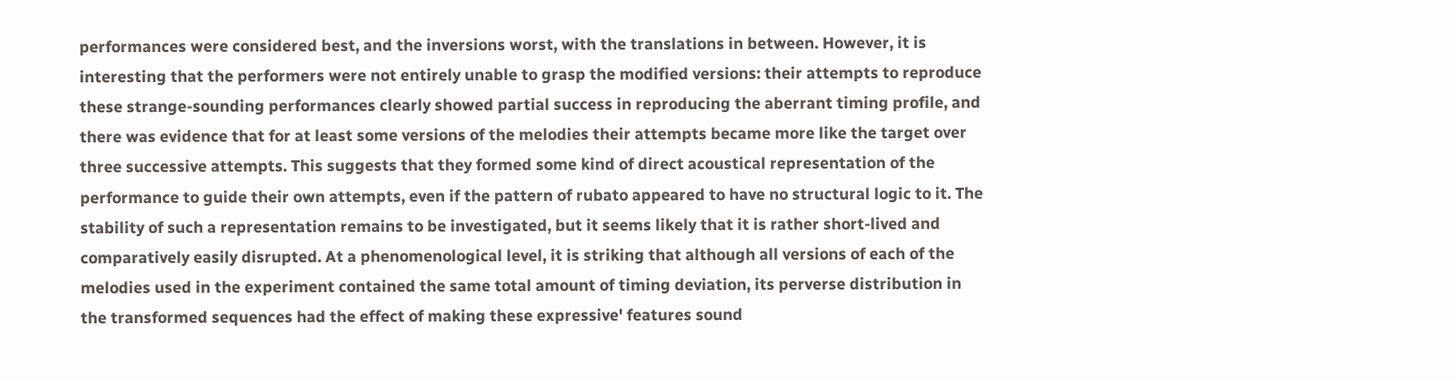performances were considered best, and the inversions worst, with the translations in between. However, it is interesting that the performers were not entirely unable to grasp the modified versions: their attempts to reproduce these strange-sounding performances clearly showed partial success in reproducing the aberrant timing profile, and there was evidence that for at least some versions of the melodies their attempts became more like the target over three successive attempts. This suggests that they formed some kind of direct acoustical representation of the performance to guide their own attempts, even if the pattern of rubato appeared to have no structural logic to it. The stability of such a representation remains to be investigated, but it seems likely that it is rather short-lived and comparatively easily disrupted. At a phenomenological level, it is striking that although all versions of each of the melodies used in the experiment contained the same total amount of timing deviation, its perverse distribution in the transformed sequences had the effect of making these expressive' features sound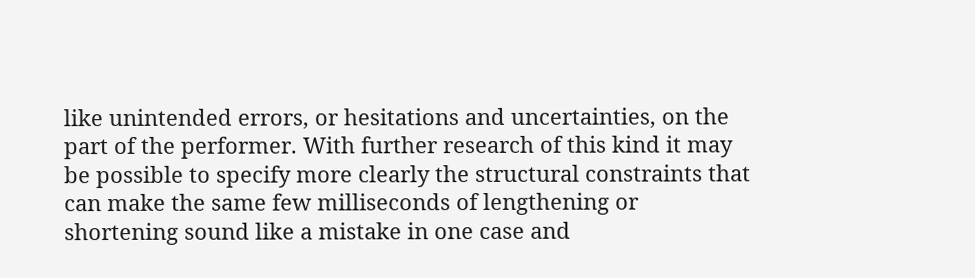like unintended errors, or hesitations and uncertainties, on the part of the performer. With further research of this kind it may be possible to specify more clearly the structural constraints that can make the same few milliseconds of lengthening or shortening sound like a mistake in one case and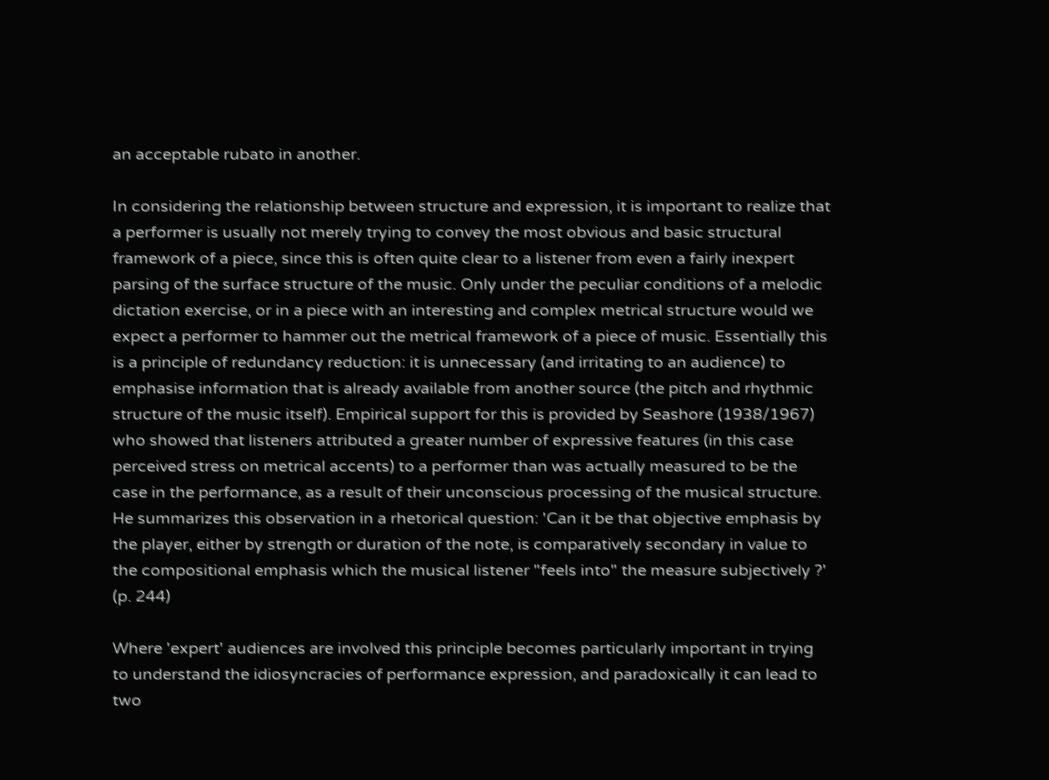an acceptable rubato in another.

In considering the relationship between structure and expression, it is important to realize that a performer is usually not merely trying to convey the most obvious and basic structural framework of a piece, since this is often quite clear to a listener from even a fairly inexpert parsing of the surface structure of the music. Only under the peculiar conditions of a melodic dictation exercise, or in a piece with an interesting and complex metrical structure would we expect a performer to hammer out the metrical framework of a piece of music. Essentially this is a principle of redundancy reduction: it is unnecessary (and irritating to an audience) to emphasise information that is already available from another source (the pitch and rhythmic structure of the music itself). Empirical support for this is provided by Seashore (1938/1967) who showed that listeners attributed a greater number of expressive features (in this case perceived stress on metrical accents) to a performer than was actually measured to be the case in the performance, as a result of their unconscious processing of the musical structure. He summarizes this observation in a rhetorical question: 'Can it be that objective emphasis by the player, either by strength or duration of the note, is comparatively secondary in value to the compositional emphasis which the musical listener "feels into" the measure subjectively ?' (p. 244)

Where 'expert' audiences are involved this principle becomes particularly important in trying to understand the idiosyncracies of performance expression, and paradoxically it can lead to two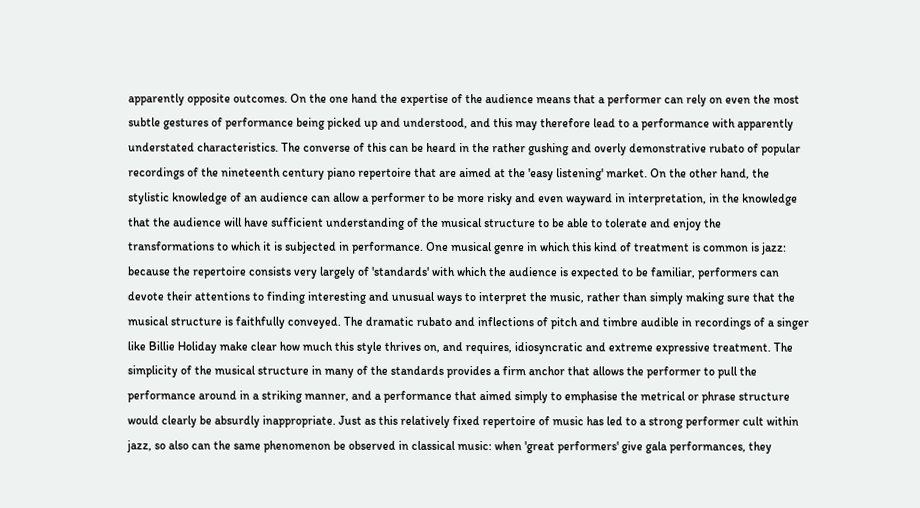apparently opposite outcomes. On the one hand the expertise of the audience means that a performer can rely on even the most subtle gestures of performance being picked up and understood, and this may therefore lead to a performance with apparently understated characteristics. The converse of this can be heard in the rather gushing and overly demonstrative rubato of popular recordings of the nineteenth century piano repertoire that are aimed at the 'easy listening' market. On the other hand, the stylistic knowledge of an audience can allow a performer to be more risky and even wayward in interpretation, in the knowledge that the audience will have sufficient understanding of the musical structure to be able to tolerate and enjoy the transformations to which it is subjected in performance. One musical genre in which this kind of treatment is common is jazz: because the repertoire consists very largely of 'standards' with which the audience is expected to be familiar, performers can devote their attentions to finding interesting and unusual ways to interpret the music, rather than simply making sure that the musical structure is faithfully conveyed. The dramatic rubato and inflections of pitch and timbre audible in recordings of a singer like Billie Holiday make clear how much this style thrives on, and requires, idiosyncratic and extreme expressive treatment. The simplicity of the musical structure in many of the standards provides a firm anchor that allows the performer to pull the performance around in a striking manner, and a performance that aimed simply to emphasise the metrical or phrase structure would clearly be absurdly inappropriate. Just as this relatively fixed repertoire of music has led to a strong performer cult within jazz, so also can the same phenomenon be observed in classical music: when 'great performers' give gala performances, they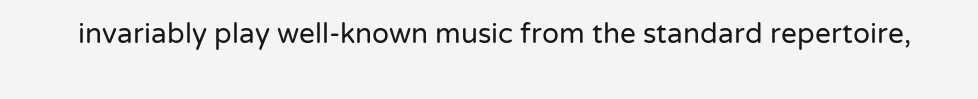invariably play well-known music from the standard repertoire,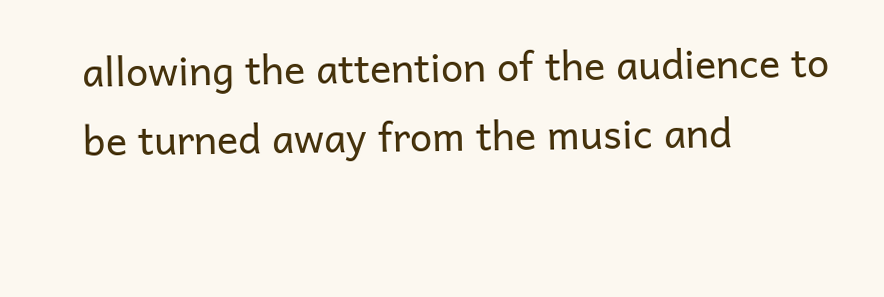allowing the attention of the audience to be turned away from the music and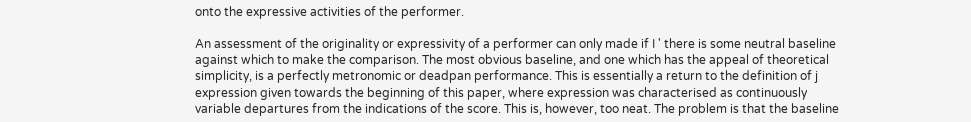onto the expressive activities of the performer.

An assessment of the originality or expressivity of a performer can only made if I ' there is some neutral baseline against which to make the comparison. The most obvious baseline, and one which has the appeal of theoretical simplicity, is a perfectly metronomic or deadpan performance. This is essentially a return to the definition of j expression given towards the beginning of this paper, where expression was characterised as continuously variable departures from the indications of the score. This is, however, too neat. The problem is that the baseline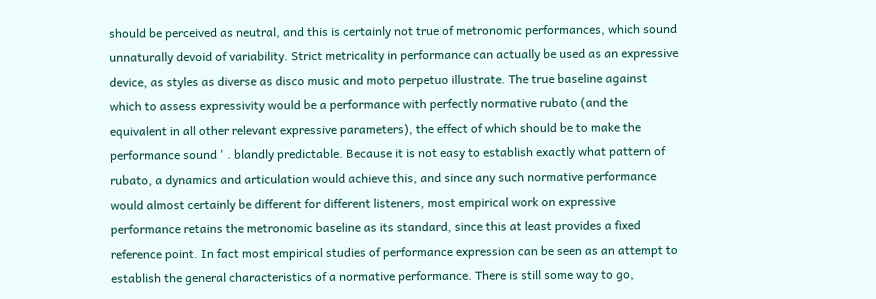should be perceived as neutral, and this is certainly not true of metronomic performances, which sound unnaturally devoid of variability. Strict metricality in performance can actually be used as an expressive device, as styles as diverse as disco music and moto perpetuo illustrate. The true baseline against which to assess expressivity would be a performance with perfectly normative rubato (and the equivalent in all other relevant expressive parameters), the effect of which should be to make the performance sound ' . blandly predictable. Because it is not easy to establish exactly what pattern of rubato, a dynamics and articulation would achieve this, and since any such normative performance would almost certainly be different for different listeners, most empirical work on expressive performance retains the metronomic baseline as its standard, since this at least provides a fixed reference point. In fact most empirical studies of performance expression can be seen as an attempt to establish the general characteristics of a normative performance. There is still some way to go,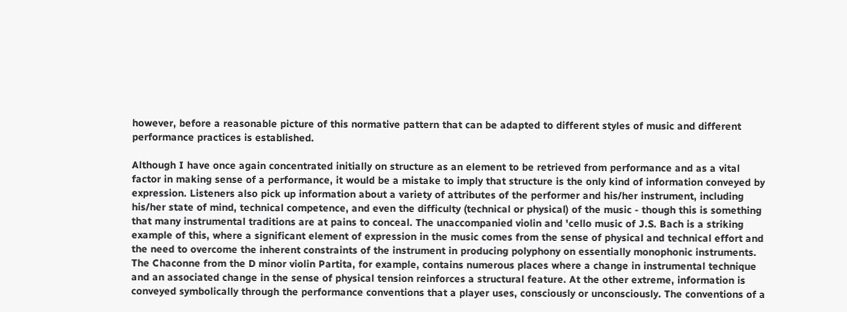however, before a reasonable picture of this normative pattern that can be adapted to different styles of music and different performance practices is established.

Although I have once again concentrated initially on structure as an element to be retrieved from performance and as a vital factor in making sense of a performance, it would be a mistake to imply that structure is the only kind of information conveyed by expression. Listeners also pick up information about a variety of attributes of the performer and his/her instrument, including his/her state of mind, technical competence, and even the difficulty (technical or physical) of the music - though this is something that many instrumental traditions are at pains to conceal. The unaccompanied violin and 'cello music of J.S. Bach is a striking example of this, where a significant element of expression in the music comes from the sense of physical and technical effort and the need to overcome the inherent constraints of the instrument in producing polyphony on essentially monophonic instruments. The Chaconne from the D minor violin Partita, for example, contains numerous places where a change in instrumental technique and an associated change in the sense of physical tension reinforces a structural feature. At the other extreme, information is conveyed symbolically through the performance conventions that a player uses, consciously or unconsciously. The conventions of a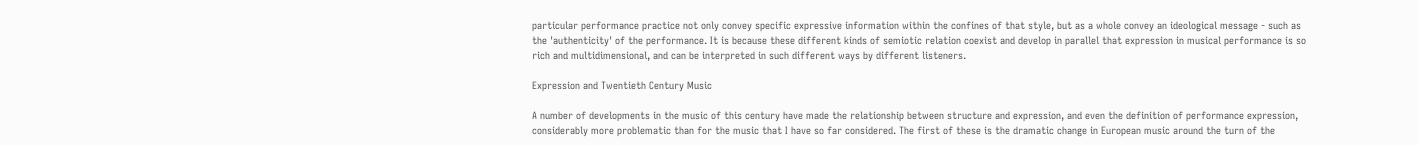particular performance practice not only convey specific expressive information within the confines of that style, but as a whole convey an ideological message - such as the 'authenticity' of the performance. It is because these different kinds of semiotic relation coexist and develop in parallel that expression in musical performance is so rich and multidimensional, and can be interpreted in such different ways by different listeners.

Expression and Twentieth Century Music

A number of developments in the music of this century have made the relationship between structure and expression, and even the definition of performance expression, considerably more problematic than for the music that I have so far considered. The first of these is the dramatic change in European music around the turn of the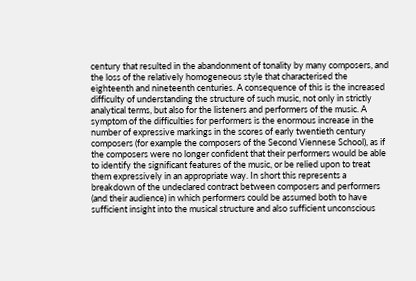century that resulted in the abandonment of tonality by many composers, and the loss of the relatively homogeneous style that characterised the eighteenth and nineteenth centuries. A consequence of this is the increased difficulty of understanding the structure of such music, not only in strictly analytical terms, but also for the listeners and performers of the music. A symptom of the difficulties for performers is the enormous increase in the number of expressive markings in the scores of early twentieth century composers (for example the composers of the Second Viennese School), as if the composers were no longer confident that their performers would be able to identify the significant features of the music, or be relied upon to treat them expressively in an appropriate way. In short this represents a breakdown of the undeclared contract between composers and performers (and their audience) in which performers could be assumed both to have sufficient insight into the musical structure and also sufficient unconscious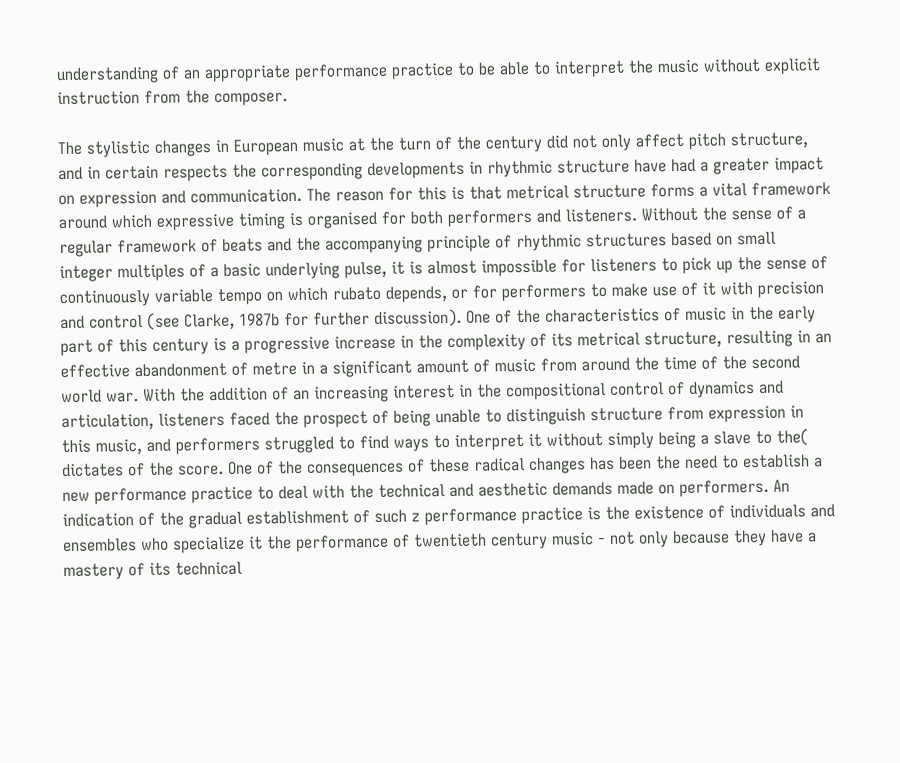understanding of an appropriate performance practice to be able to interpret the music without explicit instruction from the composer.

The stylistic changes in European music at the turn of the century did not only affect pitch structure, and in certain respects the corresponding developments in rhythmic structure have had a greater impact on expression and communication. The reason for this is that metrical structure forms a vital framework around which expressive timing is organised for both performers and listeners. Without the sense of a regular framework of beats and the accompanying principle of rhythmic structures based on small integer multiples of a basic underlying pulse, it is almost impossible for listeners to pick up the sense of continuously variable tempo on which rubato depends, or for performers to make use of it with precision and control (see Clarke, 1987b for further discussion). One of the characteristics of music in the early part of this century is a progressive increase in the complexity of its metrical structure, resulting in an effective abandonment of metre in a significant amount of music from around the time of the second world war. With the addition of an increasing interest in the compositional control of dynamics and articulation, listeners faced the prospect of being unable to distinguish structure from expression in this music, and performers struggled to find ways to interpret it without simply being a slave to the( dictates of the score. One of the consequences of these radical changes has been the need to establish a new performance practice to deal with the technical and aesthetic demands made on performers. An indication of the gradual establishment of such z performance practice is the existence of individuals and ensembles who specialize it the performance of twentieth century music - not only because they have a mastery of its technical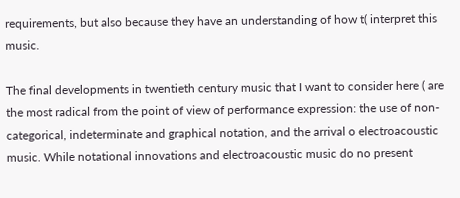requirements, but also because they have an understanding of how t( interpret this music.

The final developments in twentieth century music that I want to consider here ( are the most radical from the point of view of performance expression: the use of non-categorical, indeterminate and graphical notation, and the arrival o electroacoustic music. While notational innovations and electroacoustic music do no present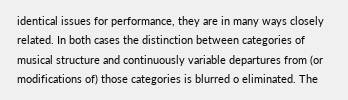identical issues for performance, they are in many ways closely related. In both cases the distinction between categories of musical structure and continuously variable departures from (or modifications of) those categories is blurred o eliminated. The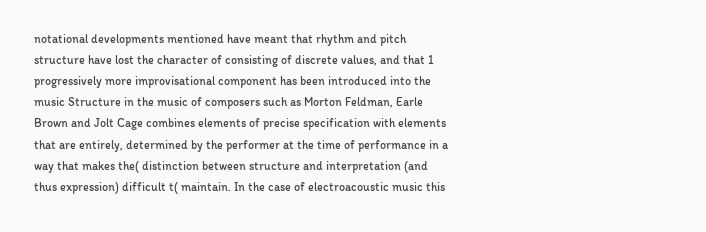notational developments mentioned have meant that rhythm and pitch structure have lost the character of consisting of discrete values, and that 1 progressively more improvisational component has been introduced into the music Structure in the music of composers such as Morton Feldman, Earle Brown and Jolt Cage combines elements of precise specification with elements that are entirely, determined by the performer at the time of performance in a way that makes the( distinction between structure and interpretation (and thus expression) difficult t( maintain. In the case of electroacoustic music this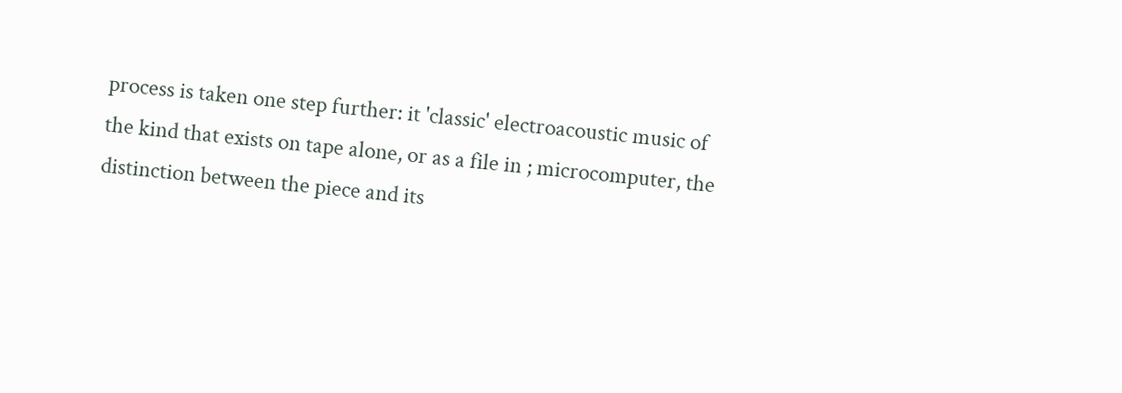process is taken one step further: it 'classic' electroacoustic music of the kind that exists on tape alone, or as a file in ; microcomputer, the distinction between the piece and its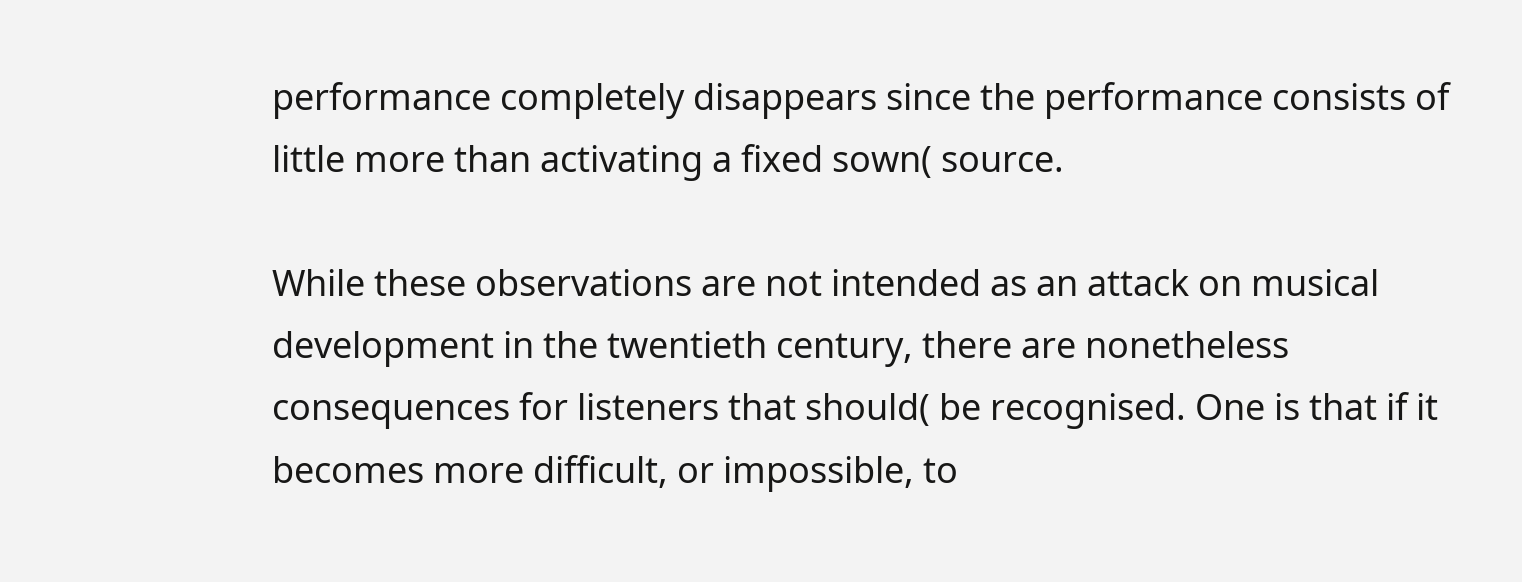performance completely disappears since the performance consists of little more than activating a fixed sown( source.

While these observations are not intended as an attack on musical development in the twentieth century, there are nonetheless consequences for listeners that should( be recognised. One is that if it becomes more difficult, or impossible, to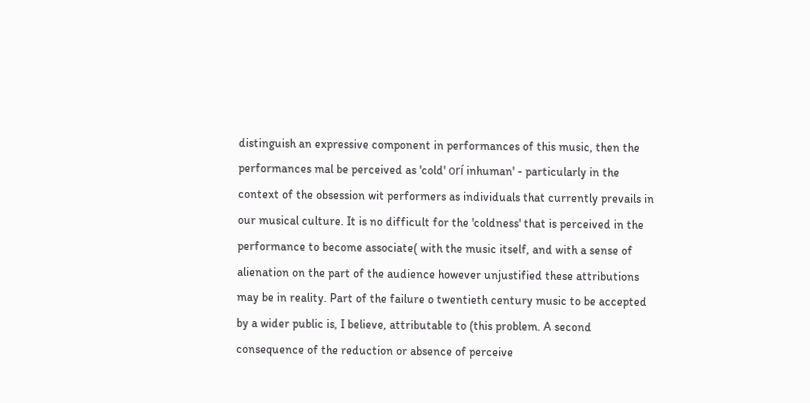distinguish an expressive component in performances of this music, then the performances mal be perceived as 'cold' orí inhuman' - particularly in the context of the obsession wit performers as individuals that currently prevails in our musical culture. It is no difficult for the 'coldness' that is perceived in the performance to become associate( with the music itself, and with a sense of alienation on the part of the audience however unjustified these attributions may be in reality. Part of the failure o twentieth century music to be accepted by a wider public is, I believe, attributable to (this problem. A second consequence of the reduction or absence of perceive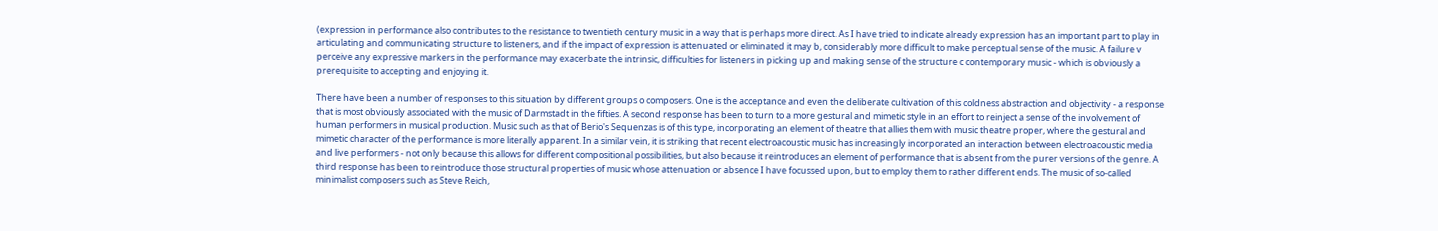(expression in performance also contributes to the resistance to twentieth century music in a way that is perhaps more direct. As I have tried to indicate already expression has an important part to play in articulating and communicating structure to listeners, and if the impact of expression is attenuated or eliminated it may b, considerably more difficult to make perceptual sense of the music. A failure v perceive any expressive markers in the performance may exacerbate the intrinsic, difficulties for listeners in picking up and making sense of the structure c contemporary music - which is obviously a prerequisite to accepting and enjoying it.

There have been a number of responses to this situation by different groups o composers. One is the acceptance and even the deliberate cultivation of this coldness abstraction and objectivity - a response that is most obviously associated with the music of Darmstadt in the fifties. A second response has been to turn to a more gestural and mimetic style in an effort to reinject a sense of the involvement of human performers in musical production. Music such as that of Berio's Sequenzas is of this type, incorporating an element of theatre that allies them with music theatre proper, where the gestural and mimetic character of the performance is more literally apparent. In a similar vein, it is striking that recent electroacoustic music has increasingly incorporated an interaction between electroacoustic media and live performers - not only because this allows for different compositional possibilities, but also because it reintroduces an element of performance that is absent from the purer versions of the genre. A third response has been to reintroduce those structural properties of music whose attenuation or absence I have focussed upon, but to employ them to rather different ends. The music of so-called minimalist composers such as Steve Reich,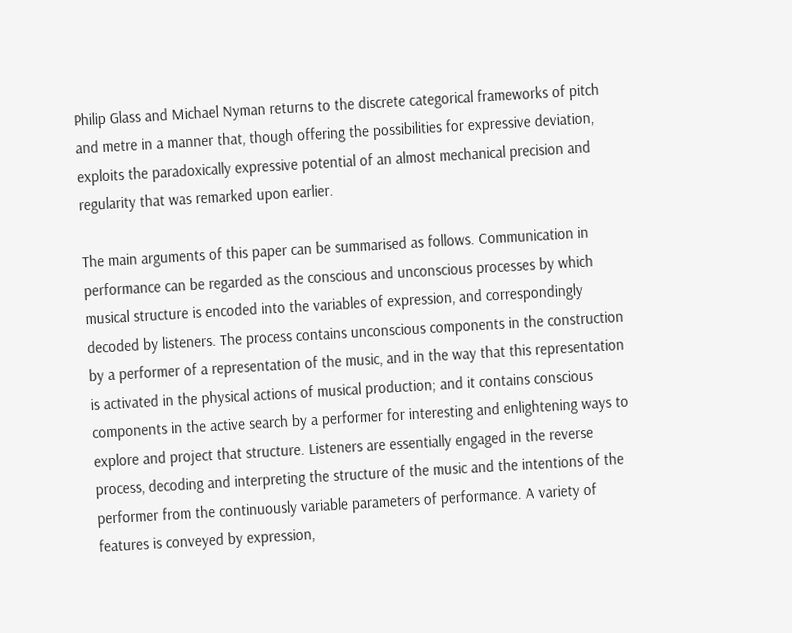Philip Glass and Michael Nyman returns to the discrete categorical frameworks of pitch and metre in a manner that, though offering the possibilities for expressive deviation, exploits the paradoxically expressive potential of an almost mechanical precision and regularity that was remarked upon earlier.

The main arguments of this paper can be summarised as follows. Communication in performance can be regarded as the conscious and unconscious processes by which musical structure is encoded into the variables of expression, and correspondingly decoded by listeners. The process contains unconscious components in the construction by a performer of a representation of the music, and in the way that this representation is activated in the physical actions of musical production; and it contains conscious components in the active search by a performer for interesting and enlightening ways to explore and project that structure. Listeners are essentially engaged in the reverse process, decoding and interpreting the structure of the music and the intentions of the performer from the continuously variable parameters of performance. A variety of features is conveyed by expression,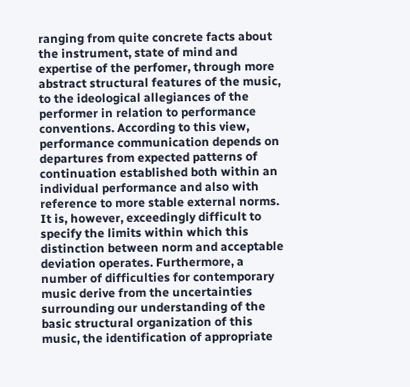ranging from quite concrete facts about the instrument, state of mind and expertise of the perfomer, through more abstract structural features of the music, to the ideological allegiances of the performer in relation to performance conventions. According to this view, performance communication depends on departures from expected patterns of continuation established both within an individual performance and also with reference to more stable external norms. It is, however, exceedingly difficult to specify the limits within which this distinction between norm and acceptable deviation operates. Furthermore, a number of difficulties for contemporary music derive from the uncertainties surrounding our understanding of the basic structural organization of this music, the identification of appropriate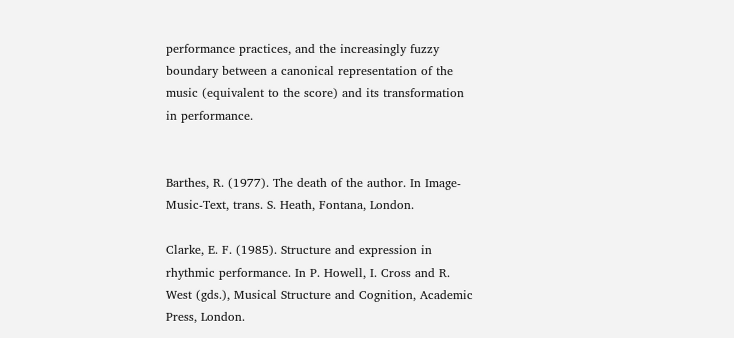performance practices, and the increasingly fuzzy boundary between a canonical representation of the music (equivalent to the score) and its transformation in performance.


Barthes, R. (1977). The death of the author. In Image-Music-Text, trans. S. Heath, Fontana, London.

Clarke, E. F. (1985). Structure and expression in rhythmic performance. In P. Howell, I. Cross and R. West (gds.), Musical Structure and Cognition, Academic Press, London.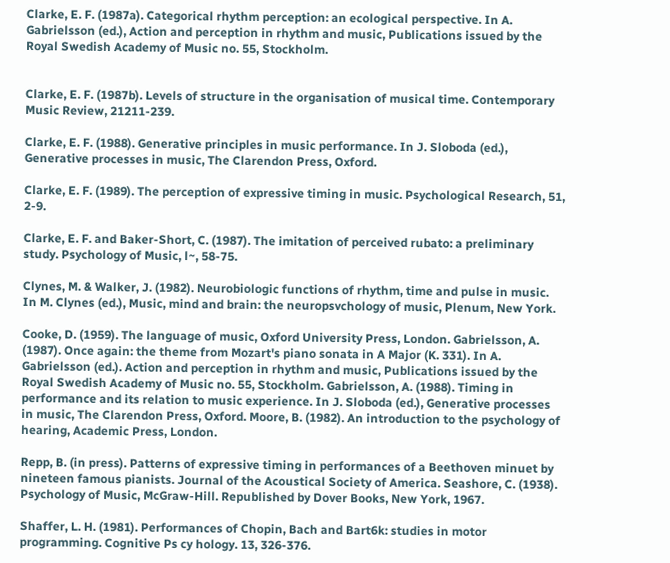Clarke, E. F. (1987a). Categorical rhythm perception: an ecological perspective. In A. Gabrielsson (ed.), Action and perception in rhythm and music, Publications issued by the Royal Swedish Academy of Music no. 55, Stockholm.


Clarke, E. F. (1987b). Levels of structure in the organisation of musical time. Contemporary Music Review, 21211-239.

Clarke, E. F. (1988). Generative principles in music performance. In J. Sloboda (ed.), Generative processes in music, The Clarendon Press, Oxford.

Clarke, E. F. (1989). The perception of expressive timing in music. Psychological Research, 51, 2-9.

Clarke, E. F. and Baker-Short, C. (1987). The imitation of perceived rubato: a preliminary study. Psychology of Music, l~, 58-75.

Clynes, M. & Walker, J. (1982). Neurobiologic functions of rhythm, time and pulse in music. In M. Clynes (ed.), Music, mind and brain: the neuropsvchology of music, Plenum, New York.

Cooke, D. (1959). The language of music, Oxford University Press, London. Gabrielsson, A. (1987). Once again: the theme from Mozart's piano sonata in A Major (K. 331). In A. Gabrielsson (ed.). Action and perception in rhythm and music, Publications issued by the Royal Swedish Academy of Music no. 55, Stockholm. Gabrielsson, A. (1988). Timing in performance and its relation to music experience. In J. Sloboda (ed.), Generative processes in music, The Clarendon Press, Oxford. Moore, B. (1982). An introduction to the psychology of hearing, Academic Press, London.

Repp, B. (in press). Patterns of expressive timing in performances of a Beethoven minuet by nineteen famous pianists. Journal of the Acoustical Society of America. Seashore, C. (1938). Psychology of Music, McGraw-Hill. Republished by Dover Books, New York, 1967.

Shaffer, L. H. (1981). Performances of Chopin, Bach and Bart6k: studies in motor programming. Cognitive Ps cy hology. 13, 326-376.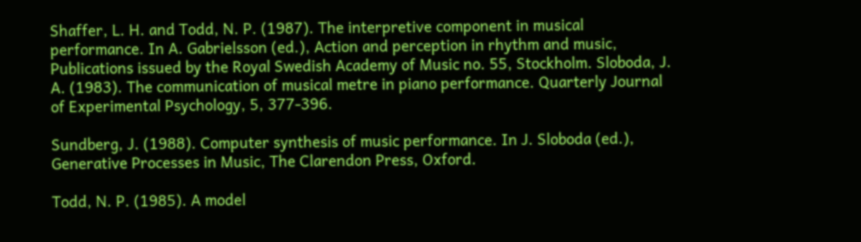Shaffer, L. H. and Todd, N. P. (1987). The interpretive component in musical performance. In A. Gabrielsson (ed.), Action and perception in rhythm and music, Publications issued by the Royal Swedish Academy of Music no. 55, Stockholm. Sloboda, J. A. (1983). The communication of musical metre in piano performance. Quarterly Journal of Experimental Psychology, 5, 377-396.

Sundberg, J. (1988). Computer synthesis of music performance. In J. Sloboda (ed.), Generative Processes in Music, The Clarendon Press, Oxford.

Todd, N. P. (1985). A model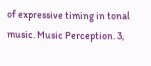of expressive timing in tonal music. Music Perception. 3,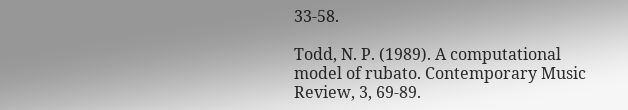33-58.

Todd, N. P. (1989). A computational model of rubato. Contemporary Music Review, 3, 69-89.